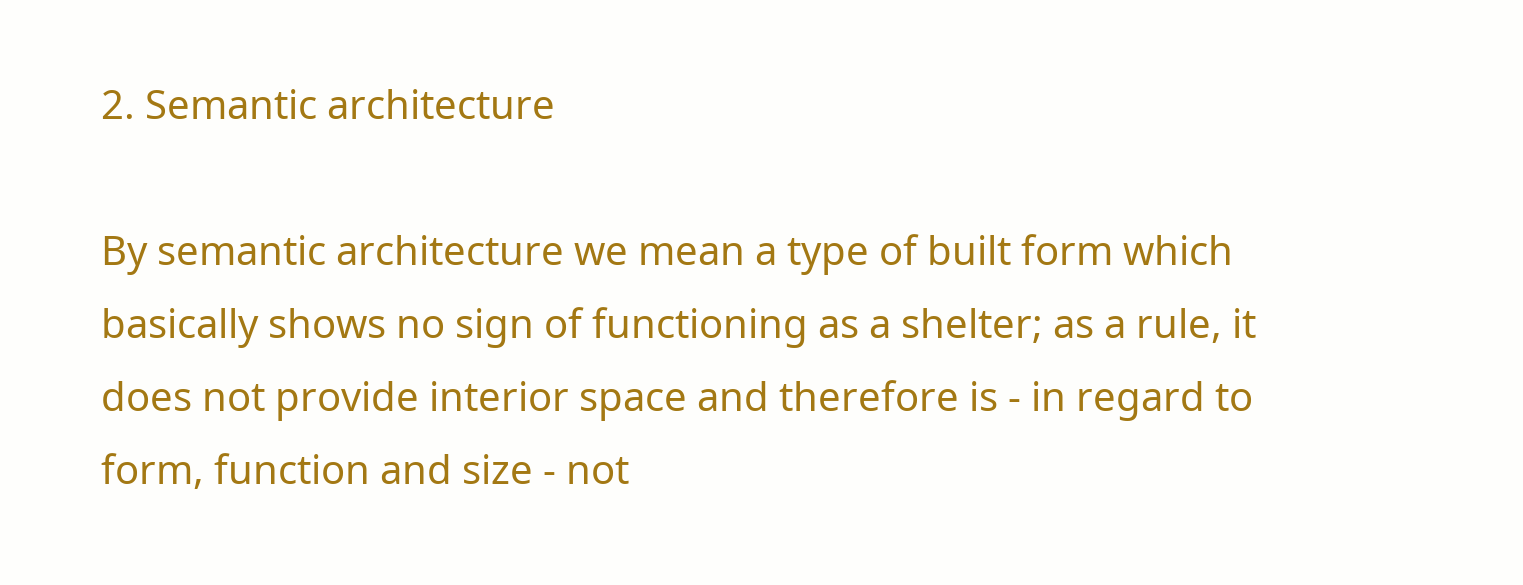2. Semantic architecture

By semantic architecture we mean a type of built form which basically shows no sign of functioning as a shelter; as a rule, it does not provide interior space and therefore is - in regard to form, function and size - not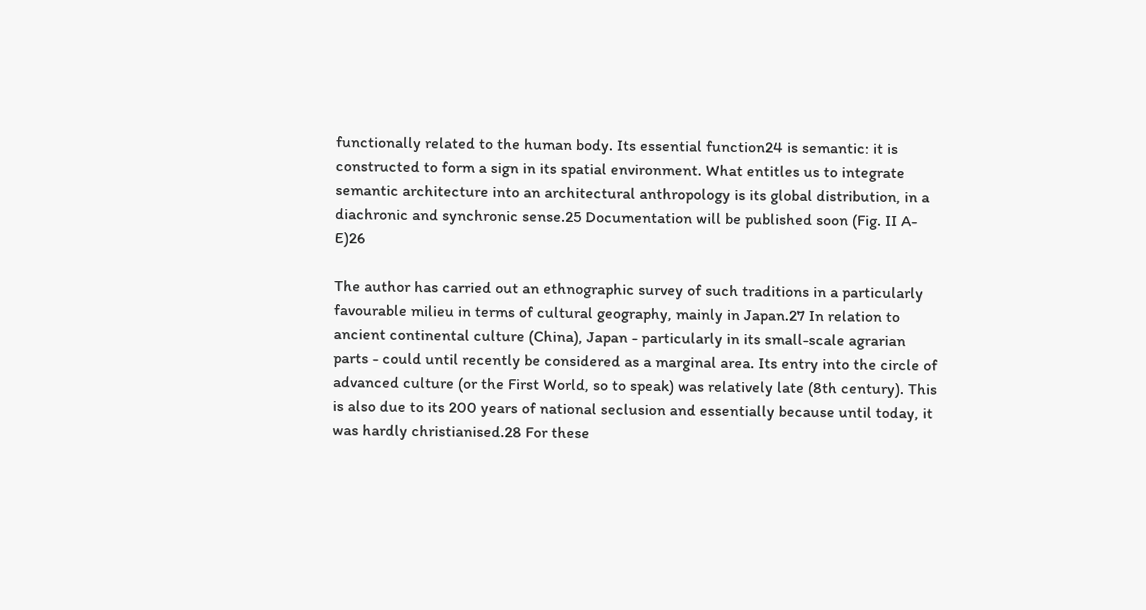functionally related to the human body. Its essential function24 is semantic: it is constructed to form a sign in its spatial environment. What entitles us to integrate semantic architecture into an architectural anthropology is its global distribution, in a diachronic and synchronic sense.25 Documentation will be published soon (Fig. II A-E)26

The author has carried out an ethnographic survey of such traditions in a particularly favourable milieu in terms of cultural geography, mainly in Japan.27 In relation to ancient continental culture (China), Japan - particularly in its small-scale agrarian parts - could until recently be considered as a marginal area. Its entry into the circle of advanced culture (or the First World, so to speak) was relatively late (8th century). This is also due to its 200 years of national seclusion and essentially because until today, it was hardly christianised.28 For these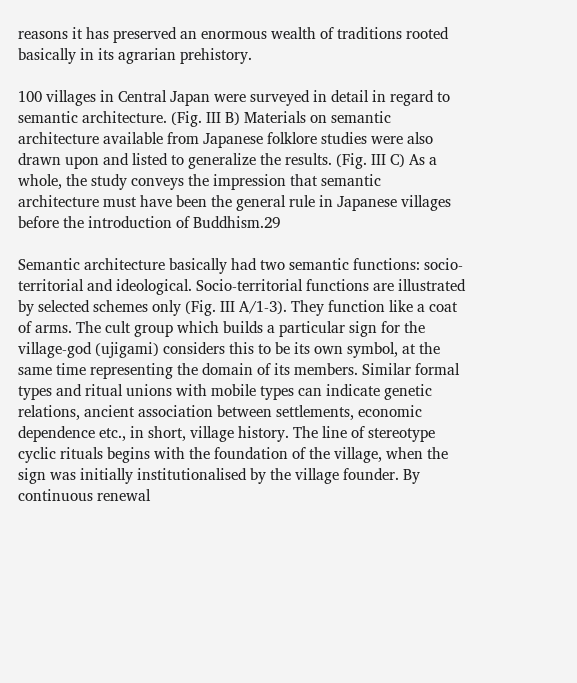reasons it has preserved an enormous wealth of traditions rooted basically in its agrarian prehistory.

100 villages in Central Japan were surveyed in detail in regard to semantic architecture. (Fig. III B) Materials on semantic architecture available from Japanese folklore studies were also drawn upon and listed to generalize the results. (Fig. III C) As a whole, the study conveys the impression that semantic architecture must have been the general rule in Japanese villages before the introduction of Buddhism.29

Semantic architecture basically had two semantic functions: socio-territorial and ideological. Socio-territorial functions are illustrated by selected schemes only (Fig. III A/1-3). They function like a coat of arms. The cult group which builds a particular sign for the village-god (ujigami) considers this to be its own symbol, at the same time representing the domain of its members. Similar formal types and ritual unions with mobile types can indicate genetic relations, ancient association between settlements, economic dependence etc., in short, village history. The line of stereotype cyclic rituals begins with the foundation of the village, when the sign was initially institutionalised by the village founder. By continuous renewal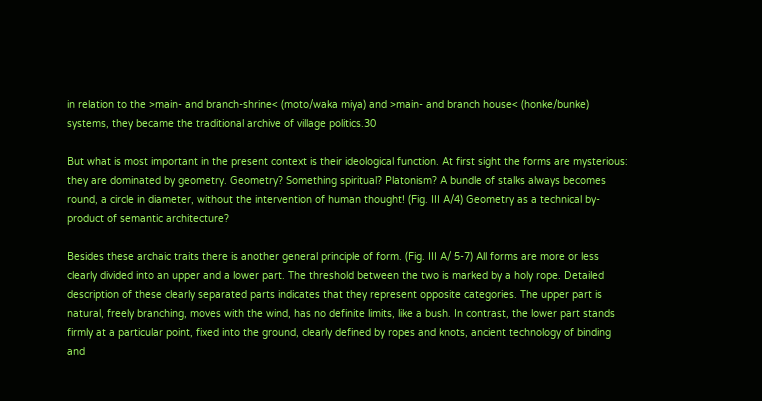in relation to the >main- and branch-shrine< (moto/waka miya) and >main- and branch house< (honke/bunke) systems, they became the traditional archive of village politics.30

But what is most important in the present context is their ideological function. At first sight the forms are mysterious: they are dominated by geometry. Geometry? Something spiritual? Platonism? A bundle of stalks always becomes round, a circle in diameter, without the intervention of human thought! (Fig. III A/4) Geometry as a technical by-product of semantic architecture?

Besides these archaic traits there is another general principle of form. (Fig. III A/ 5-7) All forms are more or less clearly divided into an upper and a lower part. The threshold between the two is marked by a holy rope. Detailed description of these clearly separated parts indicates that they represent opposite categories. The upper part is natural, freely branching, moves with the wind, has no definite limits, like a bush. In contrast, the lower part stands firmly at a particular point, fixed into the ground, clearly defined by ropes and knots, ancient technology of binding and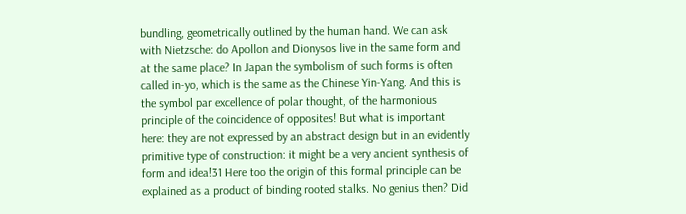bundling, geometrically outlined by the human hand. We can ask with Nietzsche: do Apollon and Dionysos live in the same form and at the same place? In Japan the symbolism of such forms is often called in-yo, which is the same as the Chinese Yin-Yang. And this is the symbol par excellence of polar thought, of the harmonious principle of the coincidence of opposites! But what is important here: they are not expressed by an abstract design but in an evidently primitive type of construction: it might be a very ancient synthesis of form and idea!31 Here too the origin of this formal principle can be explained as a product of binding rooted stalks. No genius then? Did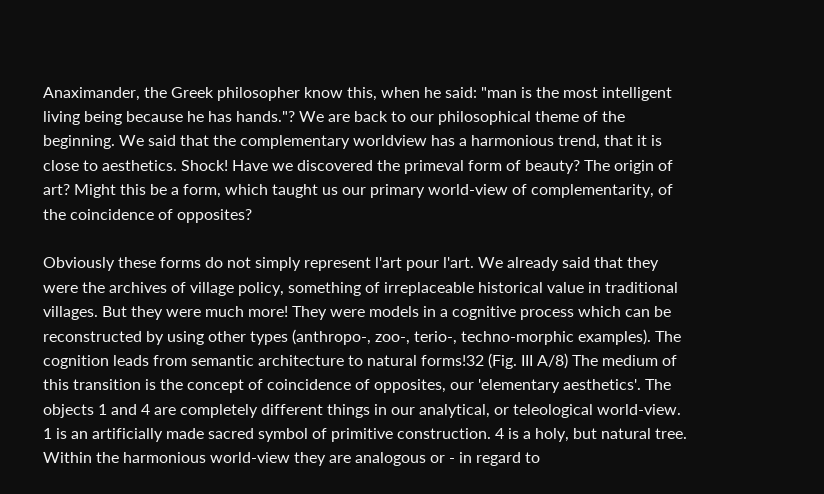Anaximander, the Greek philosopher know this, when he said: "man is the most intelligent living being because he has hands."? We are back to our philosophical theme of the beginning. We said that the complementary worldview has a harmonious trend, that it is close to aesthetics. Shock! Have we discovered the primeval form of beauty? The origin of art? Might this be a form, which taught us our primary world-view of complementarity, of the coincidence of opposites?

Obviously these forms do not simply represent l'art pour l'art. We already said that they were the archives of village policy, something of irreplaceable historical value in traditional villages. But they were much more! They were models in a cognitive process which can be reconstructed by using other types (anthropo-, zoo-, terio-, techno-morphic examples). The cognition leads from semantic architecture to natural forms!32 (Fig. III A/8) The medium of this transition is the concept of coincidence of opposites, our 'elementary aesthetics'. The objects 1 and 4 are completely different things in our analytical, or teleological world-view. 1 is an artificially made sacred symbol of primitive construction. 4 is a holy, but natural tree. Within the harmonious world-view they are analogous or - in regard to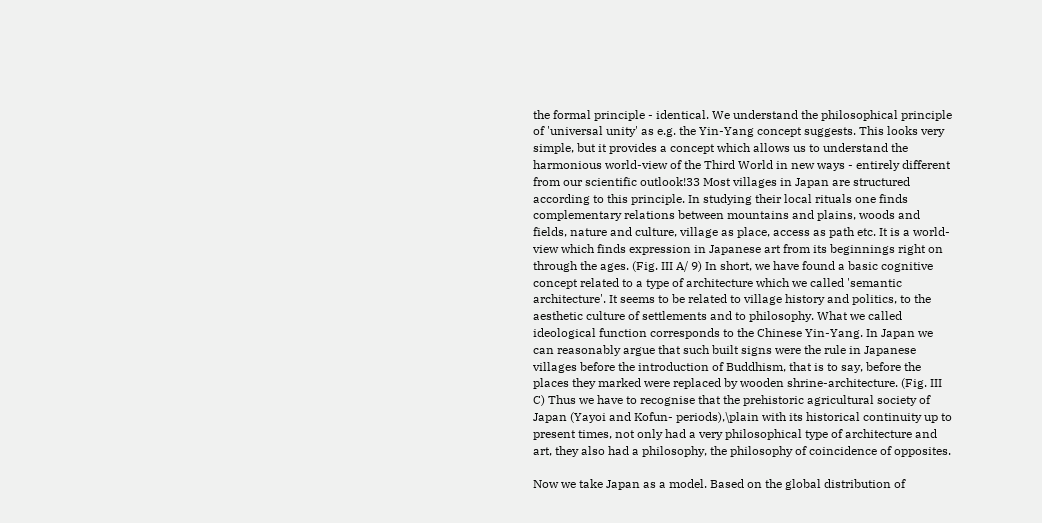the formal principle - identical. We understand the philosophical principle of 'universal unity' as e.g. the Yin-Yang concept suggests. This looks very simple, but it provides a concept which allows us to understand the harmonious world-view of the Third World in new ways - entirely different from our scientific outlook!33 Most villages in Japan are structured according to this principle. In studying their local rituals one finds complementary relations between mountains and plains, woods and fields, nature and culture, village as place, access as path etc. It is a world-view which finds expression in Japanese art from its beginnings right on through the ages. (Fig. III A/ 9) In short, we have found a basic cognitive concept related to a type of architecture which we called 'semantic architecture'. It seems to be related to village history and politics, to the aesthetic culture of settlements and to philosophy. What we called ideological function corresponds to the Chinese Yin-Yang. In Japan we can reasonably argue that such built signs were the rule in Japanese villages before the introduction of Buddhism, that is to say, before the places they marked were replaced by wooden shrine-architecture. (Fig. III C) Thus we have to recognise that the prehistoric agricultural society of Japan (Yayoi and Kofun- periods),\plain with its historical continuity up to present times, not only had a very philosophical type of architecture and art, they also had a philosophy, the philosophy of coincidence of opposites.

Now we take Japan as a model. Based on the global distribution of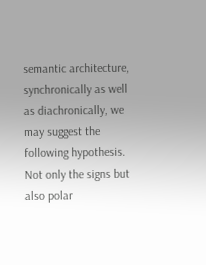semantic architecture, synchronically as well as diachronically, we may suggest the following hypothesis. Not only the signs but also polar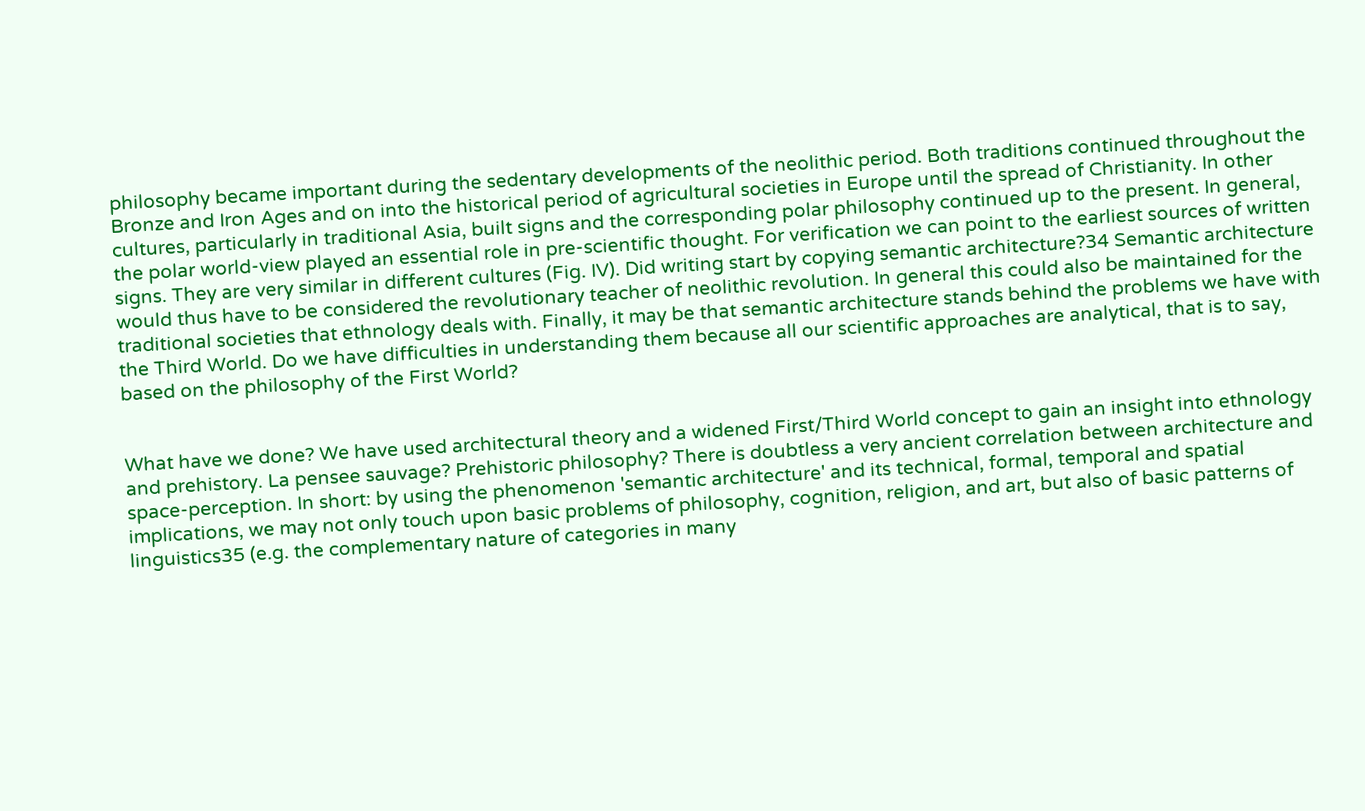philosophy became important during the sedentary developments of the neolithic period. Both traditions continued throughout the Bronze and Iron Ages and on into the historical period of agricultural societies in Europe until the spread of Christianity. In other cultures, particularly in traditional Asia, built signs and the corresponding polar philosophy continued up to the present. In general, the polar world-view played an essential role in pre-scientific thought. For verification we can point to the earliest sources of written signs. They are very similar in different cultures (Fig. IV). Did writing start by copying semantic architecture?34 Semantic architecture would thus have to be considered the revolutionary teacher of neolithic revolution. In general this could also be maintained for the traditional societies that ethnology deals with. Finally, it may be that semantic architecture stands behind the problems we have with the Third World. Do we have difficulties in understanding them because all our scientific approaches are analytical, that is to say, based on the philosophy of the First World?


What have we done? We have used architectural theory and a widened First/Third World concept to gain an insight into ethnology and prehistory. La pensee sauvage? Prehistoric philosophy? There is doubtless a very ancient correlation between architecture and space-perception. In short: by using the phenomenon 'semantic architecture' and its technical, formal, temporal and spatial implications, we may not only touch upon basic problems of philosophy, cognition, religion, and art, but also of basic patterns of linguistics35 (e.g. the complementary nature of categories in many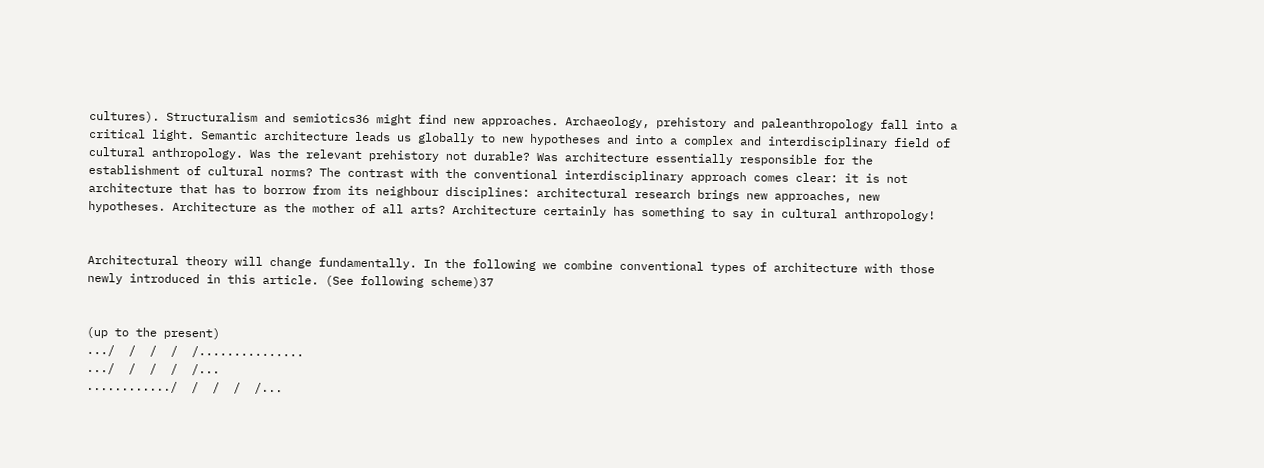cultures). Structuralism and semiotics36 might find new approaches. Archaeology, prehistory and paleanthropology fall into a critical light. Semantic architecture leads us globally to new hypotheses and into a complex and interdisciplinary field of cultural anthropology. Was the relevant prehistory not durable? Was architecture essentially responsible for the establishment of cultural norms? The contrast with the conventional interdisciplinary approach comes clear: it is not architecture that has to borrow from its neighbour disciplines: architectural research brings new approaches, new hypotheses. Architecture as the mother of all arts? Architecture certainly has something to say in cultural anthropology!


Architectural theory will change fundamentally. In the following we combine conventional types of architecture with those newly introduced in this article. (See following scheme)37


(up to the present)
.../  /  /  /  /...............
.../  /  /  /  /...
............/  /  /  /  /...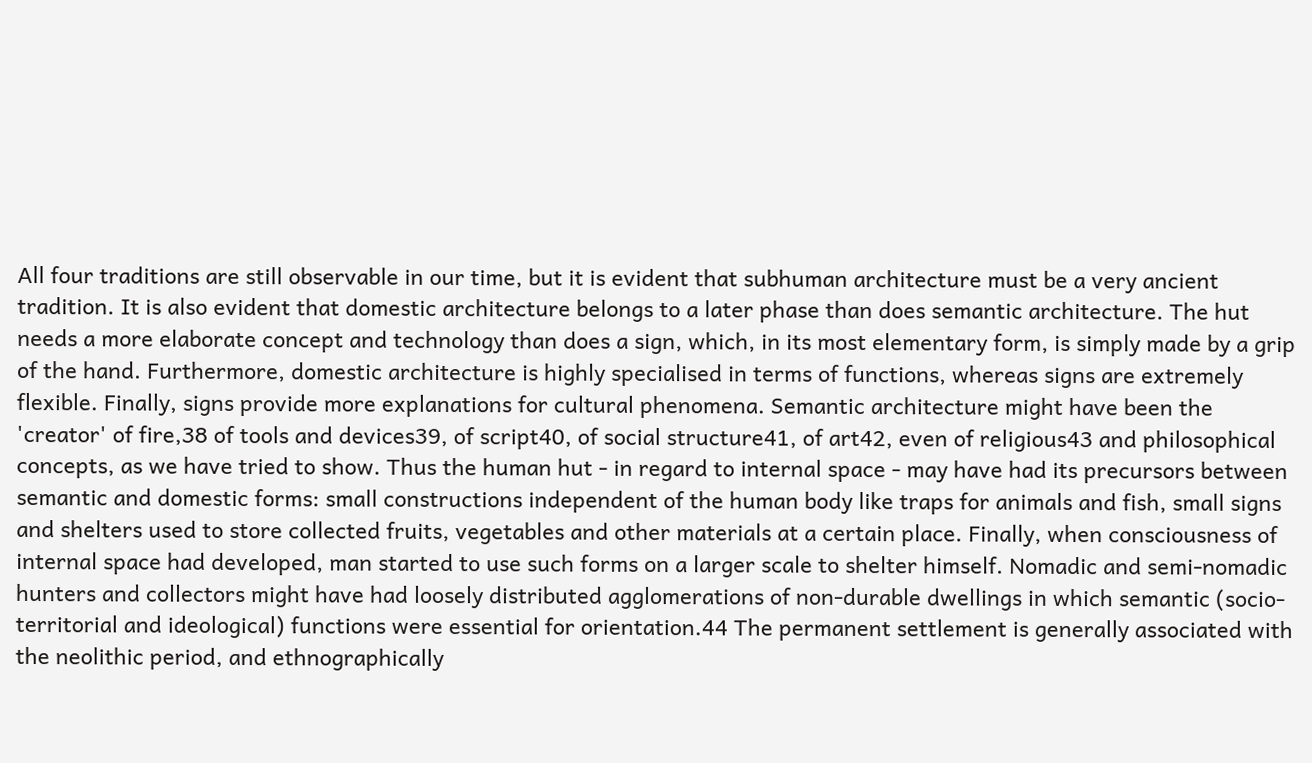All four traditions are still observable in our time, but it is evident that subhuman architecture must be a very ancient tradition. It is also evident that domestic architecture belongs to a later phase than does semantic architecture. The hut needs a more elaborate concept and technology than does a sign, which, in its most elementary form, is simply made by a grip of the hand. Furthermore, domestic architecture is highly specialised in terms of functions, whereas signs are extremely flexible. Finally, signs provide more explanations for cultural phenomena. Semantic architecture might have been the 'creator' of fire,38 of tools and devices39, of script40, of social structure41, of art42, even of religious43 and philosophical concepts, as we have tried to show. Thus the human hut - in regard to internal space - may have had its precursors between semantic and domestic forms: small constructions independent of the human body like traps for animals and fish, small signs and shelters used to store collected fruits, vegetables and other materials at a certain place. Finally, when consciousness of internal space had developed, man started to use such forms on a larger scale to shelter himself. Nomadic and semi-nomadic hunters and collectors might have had loosely distributed agglomerations of non-durable dwellings in which semantic (socio-territorial and ideological) functions were essential for orientation.44 The permanent settlement is generally associated with the neolithic period, and ethnographically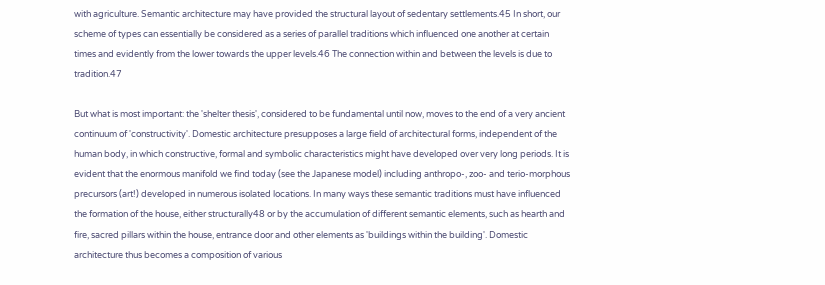with agriculture. Semantic architecture may have provided the structural layout of sedentary settlements.45 In short, our scheme of types can essentially be considered as a series of parallel traditions which influenced one another at certain times and evidently from the lower towards the upper levels.46 The connection within and between the levels is due to tradition.47

But what is most important: the 'shelter thesis', considered to be fundamental until now, moves to the end of a very ancient continuum of 'constructivity'. Domestic architecture presupposes a large field of architectural forms, independent of the human body, in which constructive, formal and symbolic characteristics might have developed over very long periods. It is evident that the enormous manifold we find today (see the Japanese model) including anthropo-, zoo- and terio-morphous precursors (art!) developed in numerous isolated locations. In many ways these semantic traditions must have influenced the formation of the house, either structurally48 or by the accumulation of different semantic elements, such as hearth and fire, sacred pillars within the house, entrance door and other elements as 'buildings within the building'. Domestic architecture thus becomes a composition of various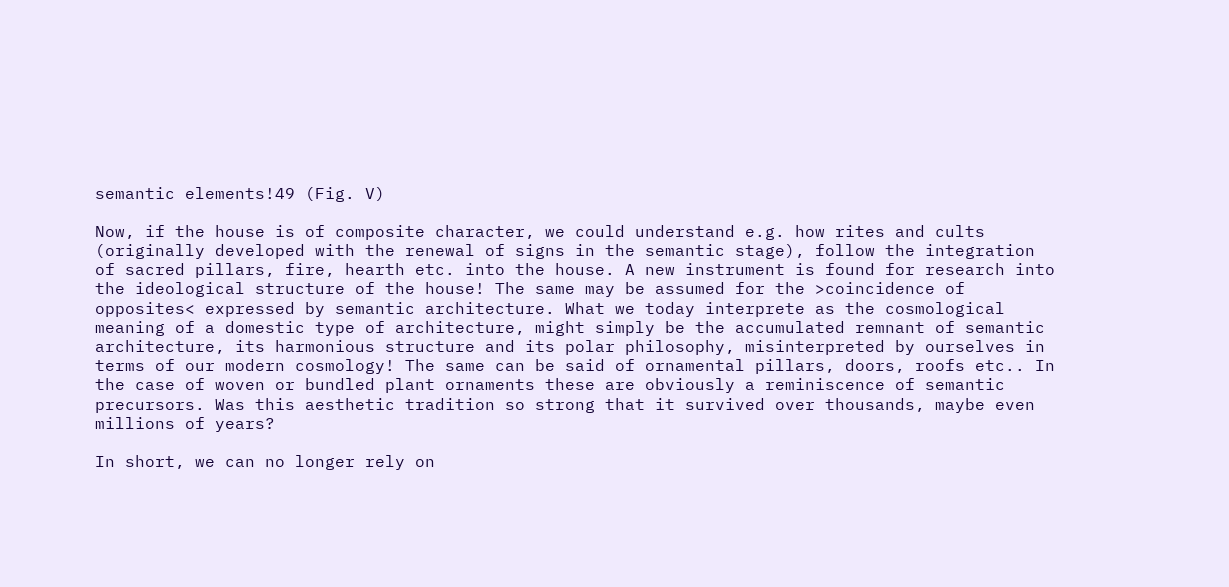semantic elements!49 (Fig. V)

Now, if the house is of composite character, we could understand e.g. how rites and cults (originally developed with the renewal of signs in the semantic stage), follow the integration of sacred pillars, fire, hearth etc. into the house. A new instrument is found for research into the ideological structure of the house! The same may be assumed for the >coincidence of opposites< expressed by semantic architecture. What we today interprete as the cosmological meaning of a domestic type of architecture, might simply be the accumulated remnant of semantic architecture, its harmonious structure and its polar philosophy, misinterpreted by ourselves in terms of our modern cosmology! The same can be said of ornamental pillars, doors, roofs etc.. In the case of woven or bundled plant ornaments these are obviously a reminiscence of semantic precursors. Was this aesthetic tradition so strong that it survived over thousands, maybe even millions of years?

In short, we can no longer rely on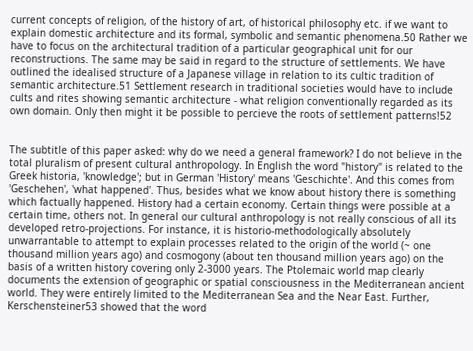current concepts of religion, of the history of art, of historical philosophy etc. if we want to explain domestic architecture and its formal, symbolic and semantic phenomena.50 Rather we have to focus on the architectural tradition of a particular geographical unit for our reconstructions. The same may be said in regard to the structure of settlements. We have outlined the idealised structure of a Japanese village in relation to its cultic tradition of semantic architecture.51 Settlement research in traditional societies would have to include cults and rites showing semantic architecture - what religion conventionally regarded as its own domain. Only then might it be possible to percieve the roots of settlement patterns!52


The subtitle of this paper asked: why do we need a general framework? I do not believe in the total pluralism of present cultural anthropology. In English the word "history" is related to the Greek historia, 'knowledge'; but in German 'History' means 'Geschichte'. And this comes from 'Geschehen', 'what happened'. Thus, besides what we know about history there is something which factually happened. History had a certain economy. Certain things were possible at a certain time, others not. In general our cultural anthropology is not really conscious of all its developed retro-projections. For instance, it is historio-methodologically absolutely unwarrantable to attempt to explain processes related to the origin of the world (~ one thousand million years ago) and cosmogony (about ten thousand million years ago) on the basis of a written history covering only 2-3000 years. The Ptolemaic world map clearly documents the extension of geographic or spatial consciousness in the Mediterranean ancient world. They were entirely limited to the Mediterranean Sea and the Near East. Further, Kerschensteiner53 showed that the word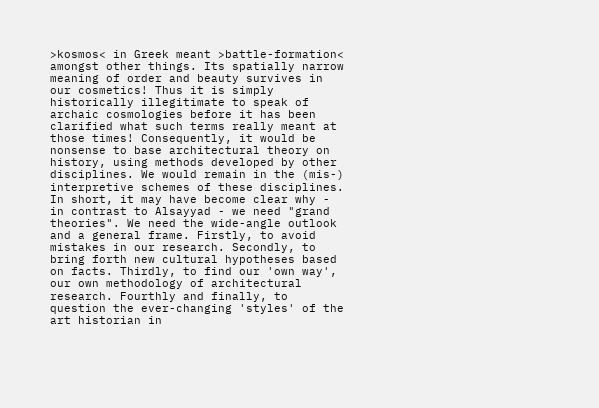>kosmos< in Greek meant >battle-formation< amongst other things. Its spatially narrow meaning of order and beauty survives in our cosmetics! Thus it is simply historically illegitimate to speak of archaic cosmologies before it has been clarified what such terms really meant at those times! Consequently, it would be nonsense to base architectural theory on history, using methods developed by other disciplines. We would remain in the (mis-) interpretive schemes of these disciplines. In short, it may have become clear why - in contrast to Alsayyad - we need "grand theories". We need the wide-angle outlook and a general frame. Firstly, to avoid mistakes in our research. Secondly, to bring forth new cultural hypotheses based on facts. Thirdly, to find our 'own way', our own methodology of architectural research. Fourthly and finally, to question the ever-changing 'styles' of the art historian in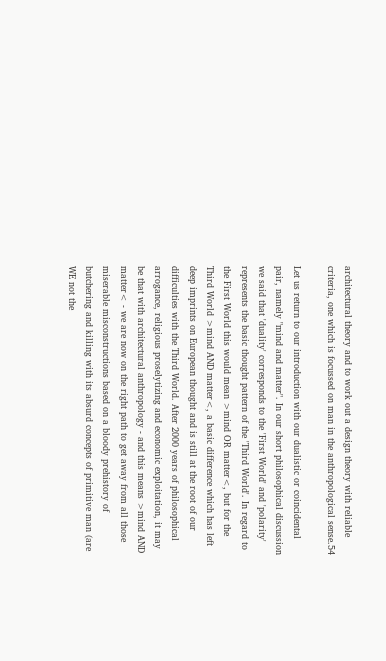architectural theory and to work out a design theory with reliable criteria, one which is focussed on man in the anthropological sense.54

Let us return to our introduction with our dualistic or coincidental pair, namely "mind and matter". In our short philosophical discussion we said that 'duality' corresponds to the 'First World' and 'polarity' represents the basic thought pattern of the 'Third World'. In regard to the First World this would mean >mind OR matter<, but for the Third World >mind AND matter<, a basic difference which has left deep imprints on European thought and is still at the root of our difficulties with the Third World. After 2000 years of philosophical arrogance, religious proselytizing and economic exploitation, it may be that with architectural anthropology - and this means >mind AND matter< - we are now on the right path to get away from all those miserable misconstructions based on a bloody prehistory of butchering and killing with its absurd concepts of primitive man (are WE not the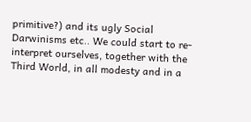primitive?) and its ugly Social Darwinisms etc.. We could start to re-interpret ourselves, together with the Third World, in all modesty and in a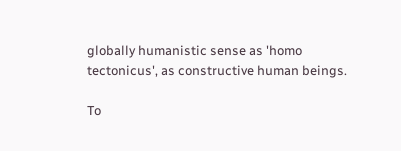globally humanistic sense as 'homo tectonicus', as constructive human beings.

To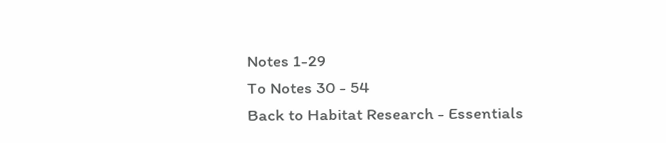Notes 1-29
To Notes 30 - 54
Back to Habitat Research - Essentials